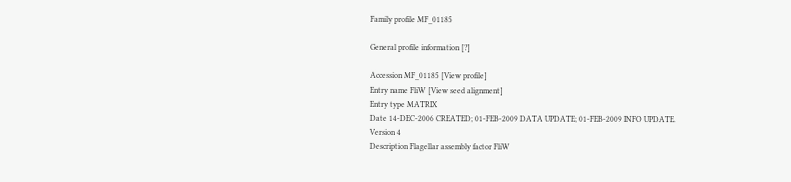Family profile MF_01185

General profile information [?]

Accession MF_01185 [View profile]
Entry name FliW [View seed alignment]
Entry type MATRIX
Date 14-DEC-2006 CREATED; 01-FEB-2009 DATA UPDATE; 01-FEB-2009 INFO UPDATE.
Version 4
Description Flagellar assembly factor FliW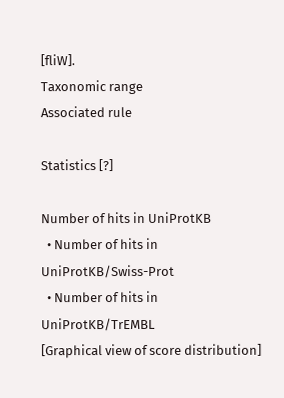[fliW].
Taxonomic range
Associated rule

Statistics [?]

Number of hits in UniProtKB
  • Number of hits in UniProtKB/Swiss-Prot
  • Number of hits in UniProtKB/TrEMBL
[Graphical view of score distribution]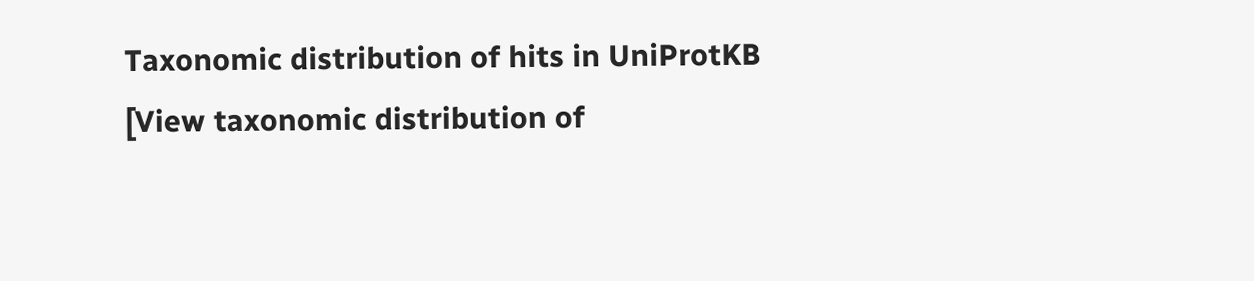Taxonomic distribution of hits in UniProtKB
[View taxonomic distribution of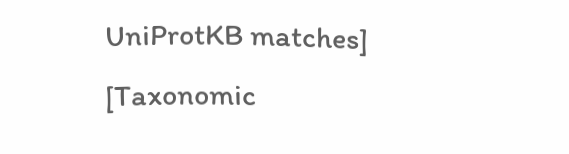UniProtKB matches]
[Taxonomic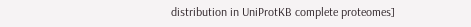distribution in UniProtKB complete proteomes]